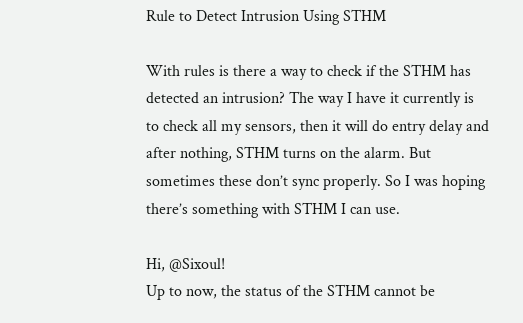Rule to Detect Intrusion Using STHM

With rules is there a way to check if the STHM has detected an intrusion? The way I have it currently is to check all my sensors, then it will do entry delay and after nothing, STHM turns on the alarm. But sometimes these don’t sync properly. So I was hoping there’s something with STHM I can use.

Hi, @Sixoul!
Up to now, the status of the STHM cannot be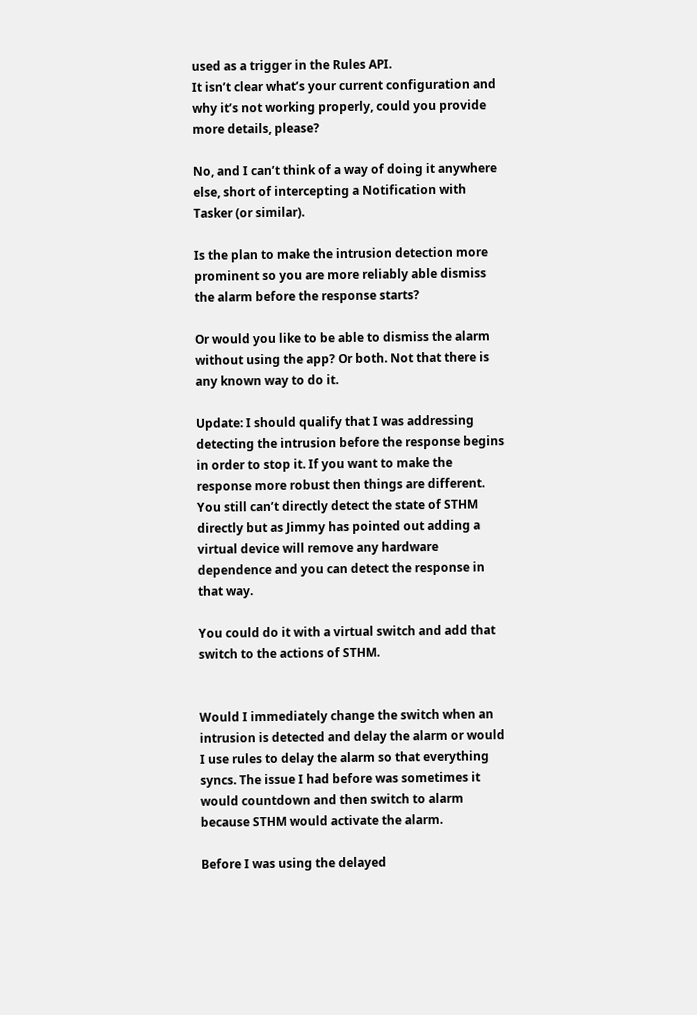used as a trigger in the Rules API.
It isn’t clear what’s your current configuration and why it’s not working properly, could you provide more details, please?

No, and I can’t think of a way of doing it anywhere else, short of intercepting a Notification with Tasker (or similar).

Is the plan to make the intrusion detection more prominent so you are more reliably able dismiss the alarm before the response starts?

Or would you like to be able to dismiss the alarm without using the app? Or both. Not that there is any known way to do it.

Update: I should qualify that I was addressing detecting the intrusion before the response begins in order to stop it. If you want to make the response more robust then things are different. You still can’t directly detect the state of STHM directly but as Jimmy has pointed out adding a virtual device will remove any hardware dependence and you can detect the response in that way.

You could do it with a virtual switch and add that switch to the actions of STHM.


Would I immediately change the switch when an intrusion is detected and delay the alarm or would I use rules to delay the alarm so that everything syncs. The issue I had before was sometimes it would countdown and then switch to alarm because STHM would activate the alarm.

Before I was using the delayed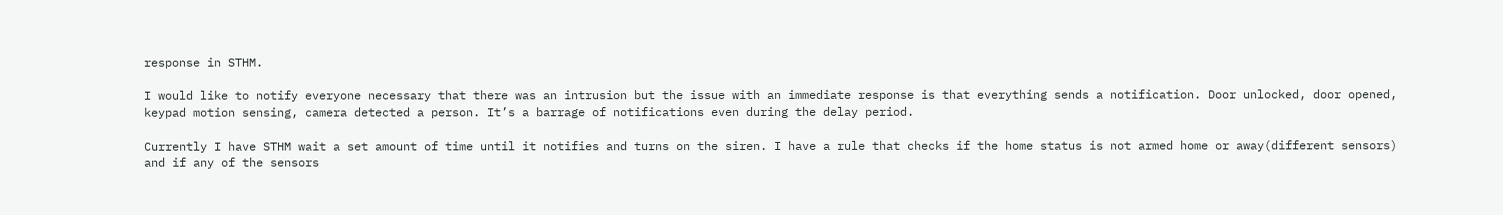response in STHM.

I would like to notify everyone necessary that there was an intrusion but the issue with an immediate response is that everything sends a notification. Door unlocked, door opened, keypad motion sensing, camera detected a person. It’s a barrage of notifications even during the delay period.

Currently I have STHM wait a set amount of time until it notifies and turns on the siren. I have a rule that checks if the home status is not armed home or away(different sensors) and if any of the sensors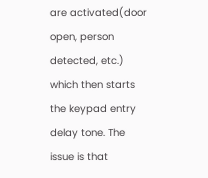are activated(door open, person detected, etc.) which then starts the keypad entry delay tone. The issue is that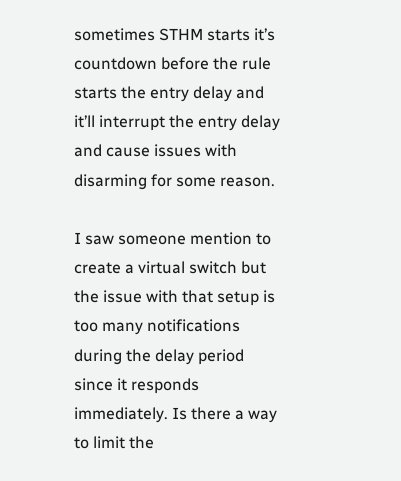sometimes STHM starts it’s countdown before the rule starts the entry delay and it’ll interrupt the entry delay and cause issues with disarming for some reason.

I saw someone mention to create a virtual switch but the issue with that setup is too many notifications during the delay period since it responds immediately. Is there a way to limit the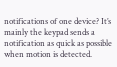notifications of one device? It’s mainly the keypad sends a notification as quick as possible when motion is detected.